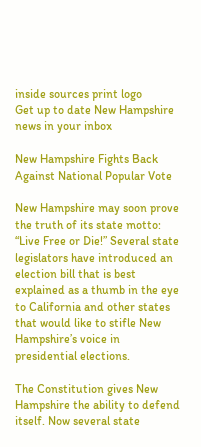inside sources print logo
Get up to date New Hampshire news in your inbox

New Hampshire Fights Back Against National Popular Vote

New Hampshire may soon prove the truth of its state motto: “Live Free or Die!” Several state legislators have introduced an election bill that is best explained as a thumb in the eye to California and other states that would like to stifle New Hampshire’s voice in presidential elections.

The Constitution gives New Hampshire the ability to defend itself. Now several state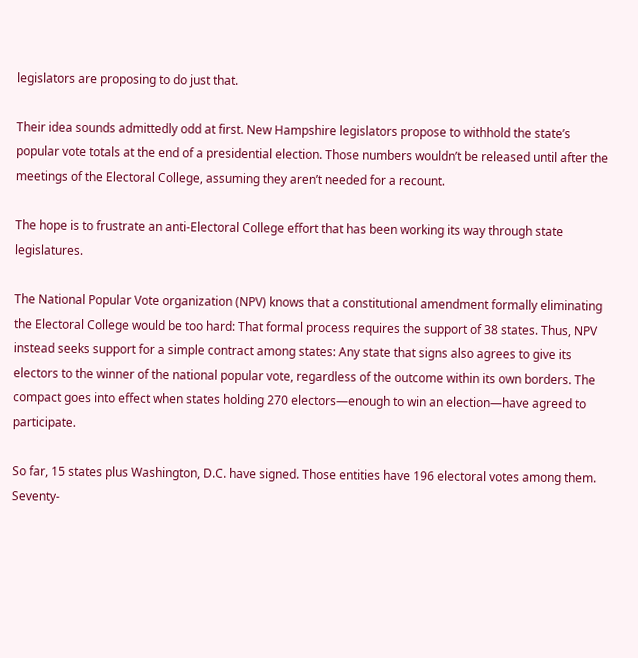legislators are proposing to do just that.

Their idea sounds admittedly odd at first. New Hampshire legislators propose to withhold the state’s popular vote totals at the end of a presidential election. Those numbers wouldn’t be released until after the meetings of the Electoral College, assuming they aren’t needed for a recount.

The hope is to frustrate an anti-Electoral College effort that has been working its way through state legislatures.

The National Popular Vote organization (NPV) knows that a constitutional amendment formally eliminating the Electoral College would be too hard: That formal process requires the support of 38 states. Thus, NPV instead seeks support for a simple contract among states: Any state that signs also agrees to give its electors to the winner of the national popular vote, regardless of the outcome within its own borders. The compact goes into effect when states holding 270 electors—enough to win an election—have agreed to participate.

So far, 15 states plus Washington, D.C. have signed. Those entities have 196 electoral votes among them. Seventy-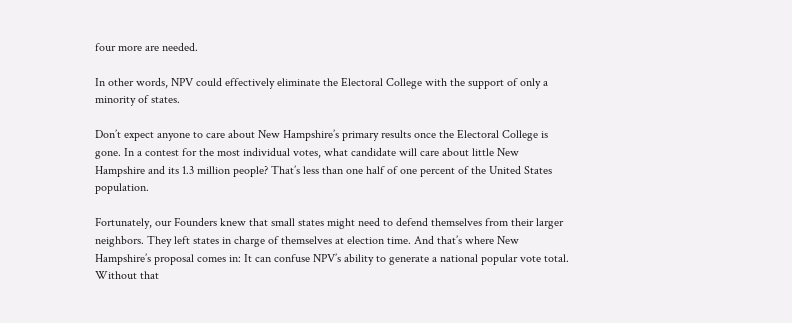four more are needed.

In other words, NPV could effectively eliminate the Electoral College with the support of only a minority of states.

Don’t expect anyone to care about New Hampshire’s primary results once the Electoral College is gone. In a contest for the most individual votes, what candidate will care about little New Hampshire and its 1.3 million people? That’s less than one half of one percent of the United States population.

Fortunately, our Founders knew that small states might need to defend themselves from their larger neighbors. They left states in charge of themselves at election time. And that’s where New Hampshire’s proposal comes in: It can confuse NPV’s ability to generate a national popular vote total. Without that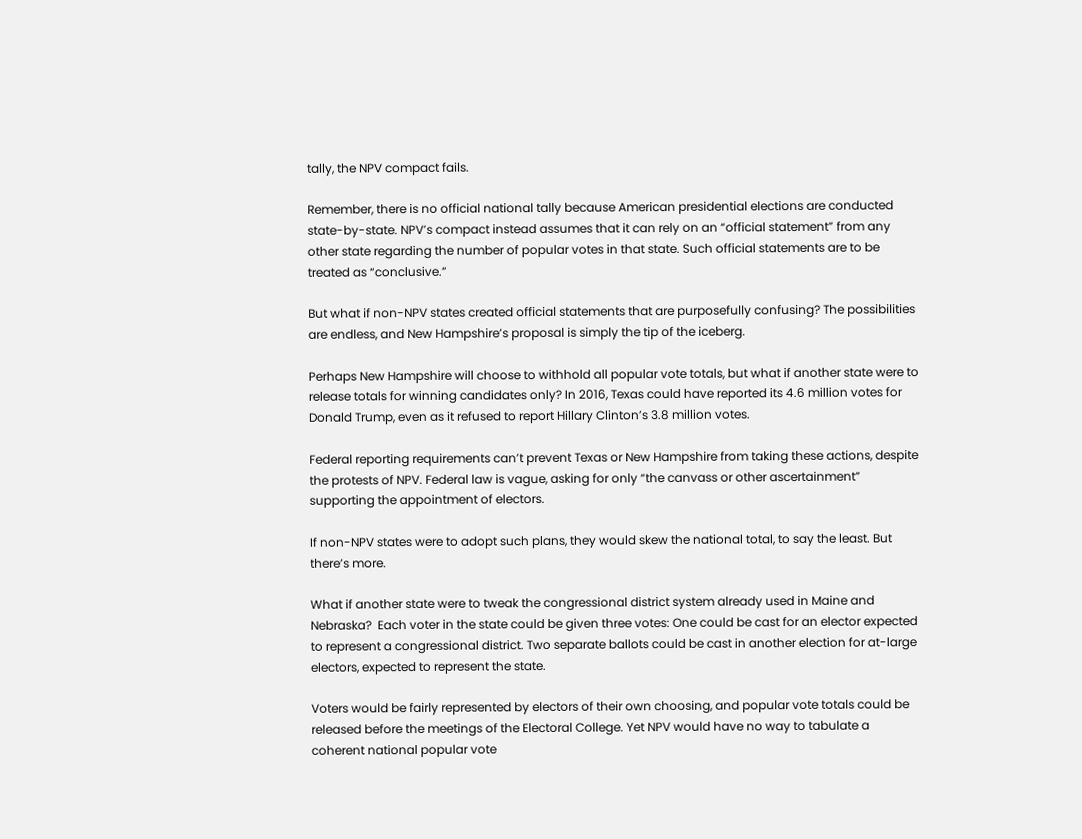tally, the NPV compact fails.

Remember, there is no official national tally because American presidential elections are conducted state-by-state. NPV’s compact instead assumes that it can rely on an “official statement” from any other state regarding the number of popular votes in that state. Such official statements are to be treated as “conclusive.”

But what if non-NPV states created official statements that are purposefully confusing? The possibilities are endless, and New Hampshire’s proposal is simply the tip of the iceberg.

Perhaps New Hampshire will choose to withhold all popular vote totals, but what if another state were to release totals for winning candidates only? In 2016, Texas could have reported its 4.6 million votes for Donald Trump, even as it refused to report Hillary Clinton’s 3.8 million votes.

Federal reporting requirements can’t prevent Texas or New Hampshire from taking these actions, despite the protests of NPV. Federal law is vague, asking for only “the canvass or other ascertainment” supporting the appointment of electors.

If non-NPV states were to adopt such plans, they would skew the national total, to say the least. But there’s more.

What if another state were to tweak the congressional district system already used in Maine and Nebraska?  Each voter in the state could be given three votes: One could be cast for an elector expected to represent a congressional district. Two separate ballots could be cast in another election for at-large electors, expected to represent the state.

Voters would be fairly represented by electors of their own choosing, and popular vote totals could be released before the meetings of the Electoral College. Yet NPV would have no way to tabulate a coherent national popular vote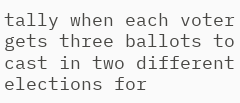tally when each voter gets three ballots to cast in two different elections for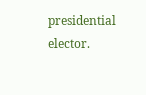presidential elector.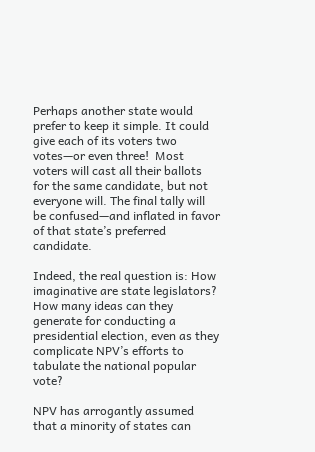Perhaps another state would prefer to keep it simple. It could give each of its voters two votes—or even three!  Most voters will cast all their ballots for the same candidate, but not everyone will. The final tally will be confused—and inflated in favor of that state’s preferred candidate.

Indeed, the real question is: How imaginative are state legislators? How many ideas can they generate for conducting a presidential election, even as they complicate NPV’s efforts to tabulate the national popular vote?

NPV has arrogantly assumed that a minority of states can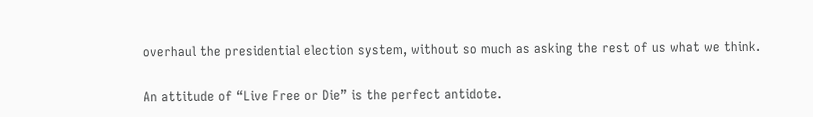overhaul the presidential election system, without so much as asking the rest of us what we think.

An attitude of “Live Free or Die” is the perfect antidote.